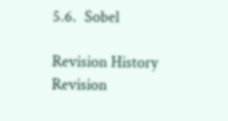5.6.  Sobel

Revision History
Revision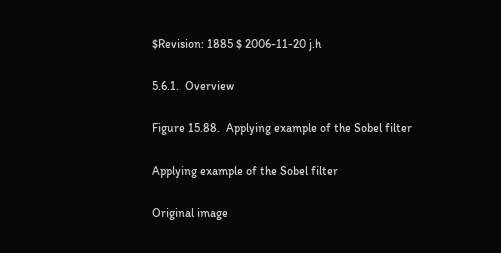$Revision: 1885 $ 2006-11-20 j.h

5.6.1.  Overview

Figure 15.88.  Applying example of the Sobel filter

Applying example of the Sobel filter

Original image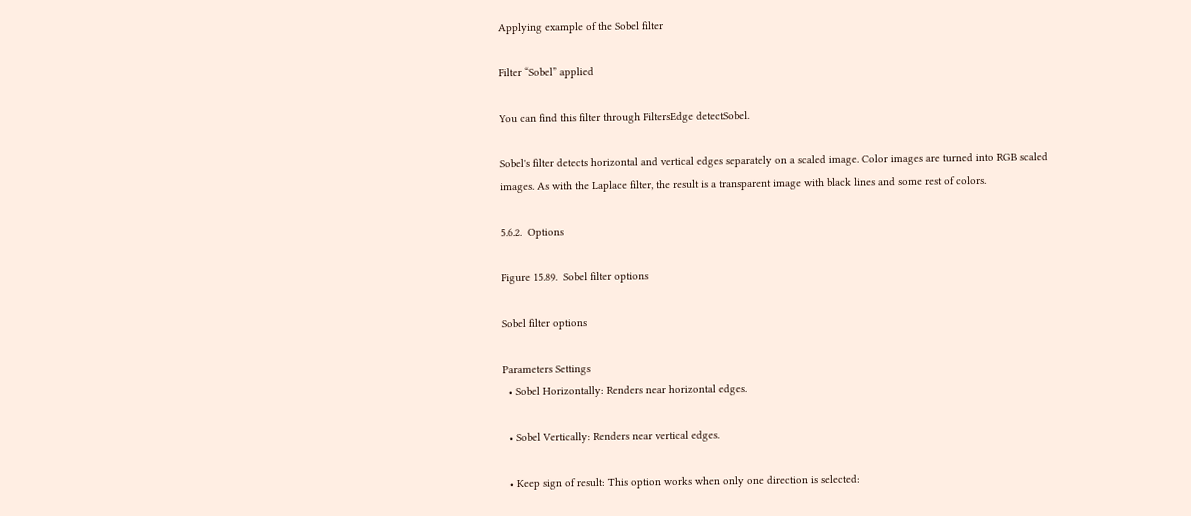Applying example of the Sobel filter

Filter “Sobel” applied

You can find this filter through FiltersEdge detectSobel.

Sobel's filter detects horizontal and vertical edges separately on a scaled image. Color images are turned into RGB scaled images. As with the Laplace filter, the result is a transparent image with black lines and some rest of colors.

5.6.2.  Options

Figure 15.89.  Sobel filter options

Sobel filter options

Parameters Settings
  • Sobel Horizontally: Renders near horizontal edges.

  • Sobel Vertically: Renders near vertical edges.

  • Keep sign of result: This option works when only one direction is selected: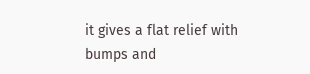it gives a flat relief with bumps and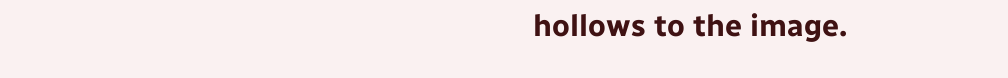hollows to the image.